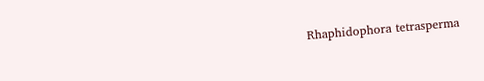Rhaphidophora tetrasperma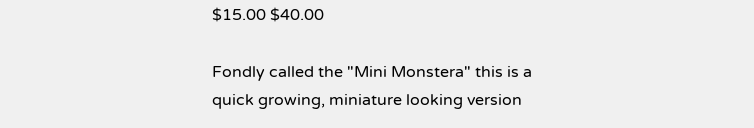$15.00 $40.00

Fondly called the "Mini Monstera" this is a quick growing, miniature looking version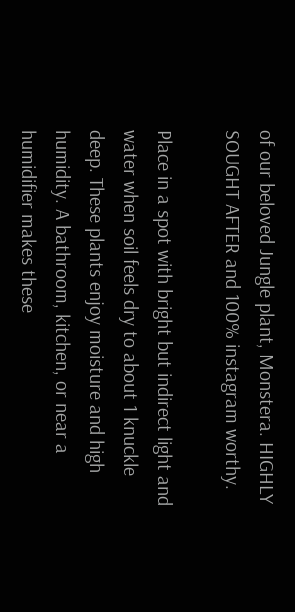of our beloved Jungle plant, Monstera. HIGHLY SOUGHT AFTER and 100% instagram worthy.

Place in a spot with bright but indirect light and water when soil feels dry to about 1 knuckle deep. These plants enjoy moisture and high humidity. A bathroom, kitchen, or near a humidifier makes these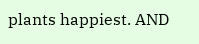plants happiest. AND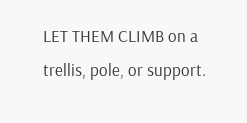LET THEM CLIMB on a trellis, pole, or support.